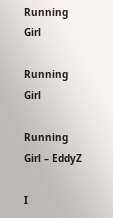Running Girl

Running Girl

Running Girl – EddyZ

I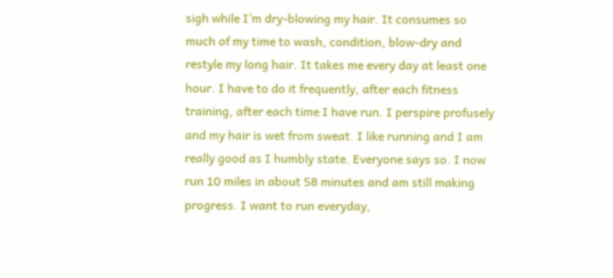sigh while I’m dry-blowing my hair. It consumes so much of my time to wash, condition, blow-dry and restyle my long hair. It takes me every day at least one hour. I have to do it frequently, after each fitness training, after each time I have run. I perspire profusely and my hair is wet from sweat. I like running and I am really good as I humbly state. Everyone says so. I now run 10 miles in about 58 minutes and am still making progress. I want to run everyday,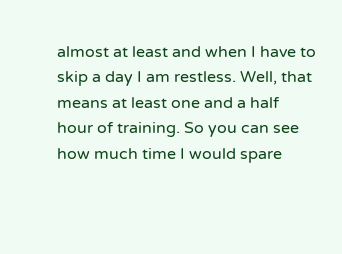almost at least and when I have to skip a day I am restless. Well, that means at least one and a half hour of training. So you can see how much time I would spare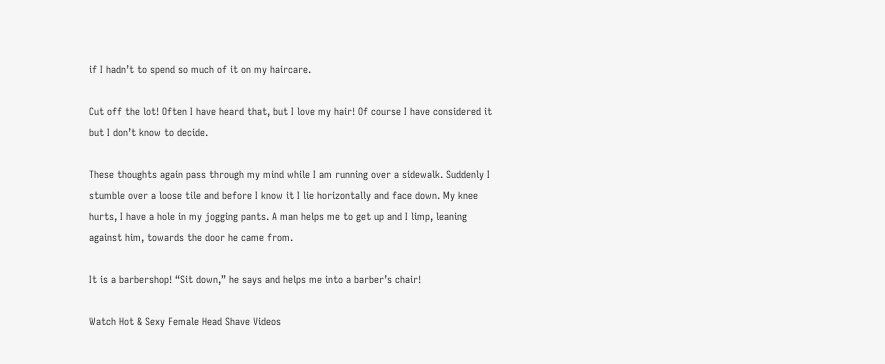if I hadn’t to spend so much of it on my haircare.

Cut off the lot! Often I have heard that, but I love my hair! Of course I have considered it but I don’t know to decide.

These thoughts again pass through my mind while I am running over a sidewalk. Suddenly I stumble over a loose tile and before I know it I lie horizontally and face down. My knee hurts, I have a hole in my jogging pants. A man helps me to get up and I limp, leaning against him, towards the door he came from.

It is a barbershop! “Sit down,” he says and helps me into a barber’s chair!

Watch Hot & Sexy Female Head Shave Videos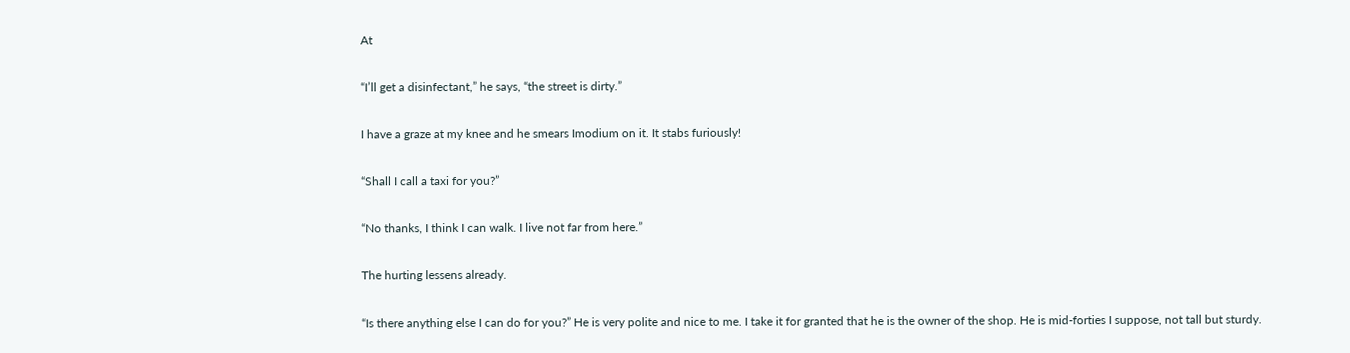At

“I’ll get a disinfectant,” he says, “the street is dirty.”

I have a graze at my knee and he smears Imodium on it. It stabs furiously!

“Shall I call a taxi for you?”

“No thanks, I think I can walk. I live not far from here.”

The hurting lessens already.

“Is there anything else I can do for you?” He is very polite and nice to me. I take it for granted that he is the owner of the shop. He is mid-forties I suppose, not tall but sturdy.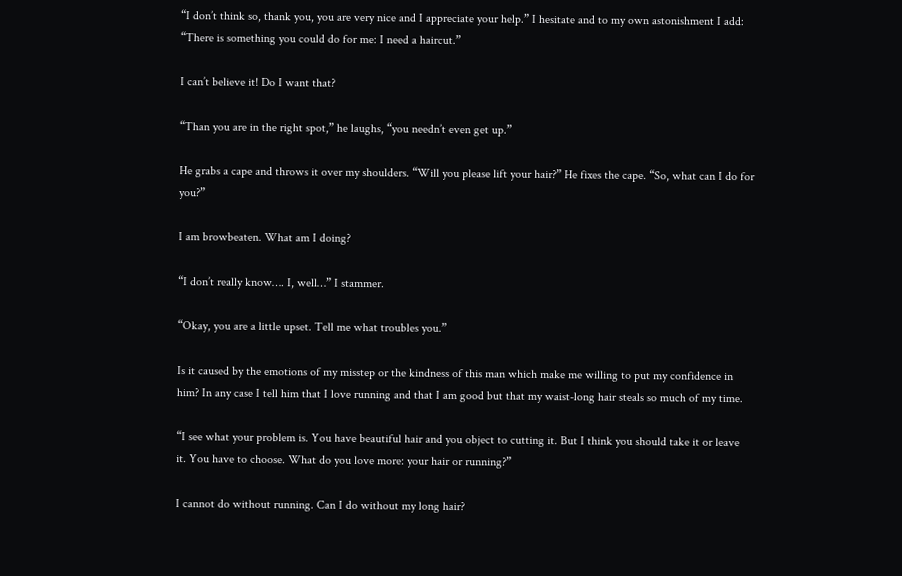“I don’t think so, thank you, you are very nice and I appreciate your help.” I hesitate and to my own astonishment I add: “There is something you could do for me: I need a haircut.”

I can’t believe it! Do I want that?

“Than you are in the right spot,” he laughs, “you needn’t even get up.”

He grabs a cape and throws it over my shoulders. “Will you please lift your hair?” He fixes the cape. “So, what can I do for you?”

I am browbeaten. What am I doing?

“I don’t really know…. I, well…” I stammer.

“Okay, you are a little upset. Tell me what troubles you.”

Is it caused by the emotions of my misstep or the kindness of this man which make me willing to put my confidence in him? In any case I tell him that I love running and that I am good but that my waist-long hair steals so much of my time.

“I see what your problem is. You have beautiful hair and you object to cutting it. But I think you should take it or leave it. You have to choose. What do you love more: your hair or running?”

I cannot do without running. Can I do without my long hair?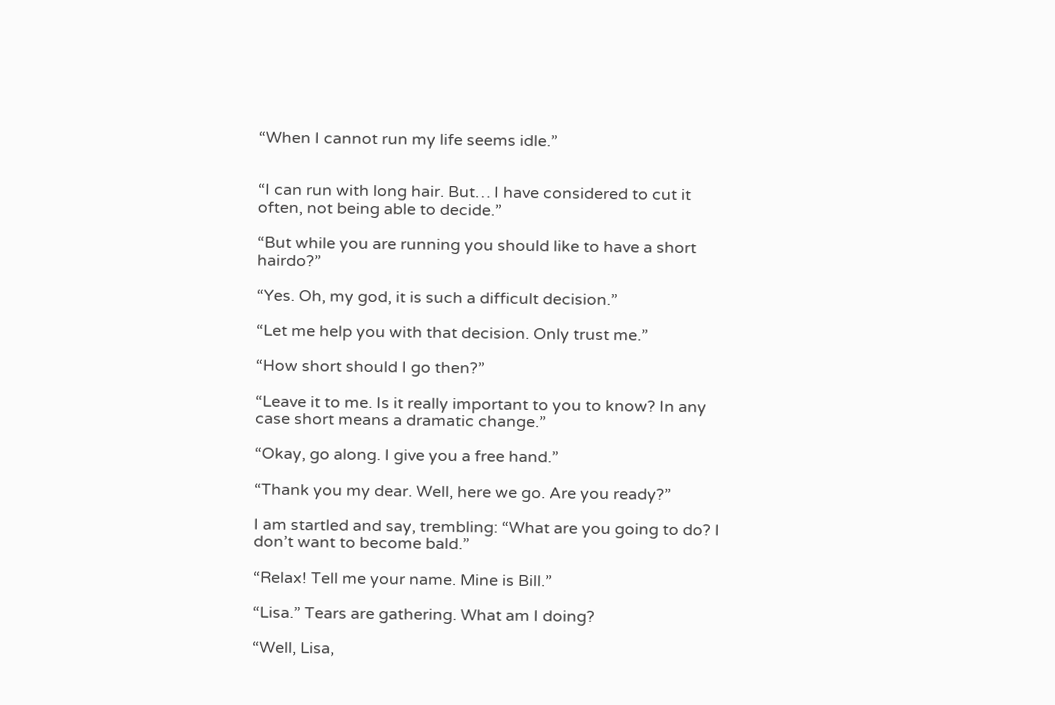“When I cannot run my life seems idle.”


“I can run with long hair. But… I have considered to cut it often, not being able to decide.”

“But while you are running you should like to have a short hairdo?”

“Yes. Oh, my god, it is such a difficult decision.”

“Let me help you with that decision. Only trust me.”

“How short should I go then?”

“Leave it to me. Is it really important to you to know? In any case short means a dramatic change.”

“Okay, go along. I give you a free hand.”

“Thank you my dear. Well, here we go. Are you ready?”

I am startled and say, trembling: “What are you going to do? I don’t want to become bald.”

“Relax! Tell me your name. Mine is Bill.”

“Lisa.” Tears are gathering. What am I doing?

“Well, Lisa,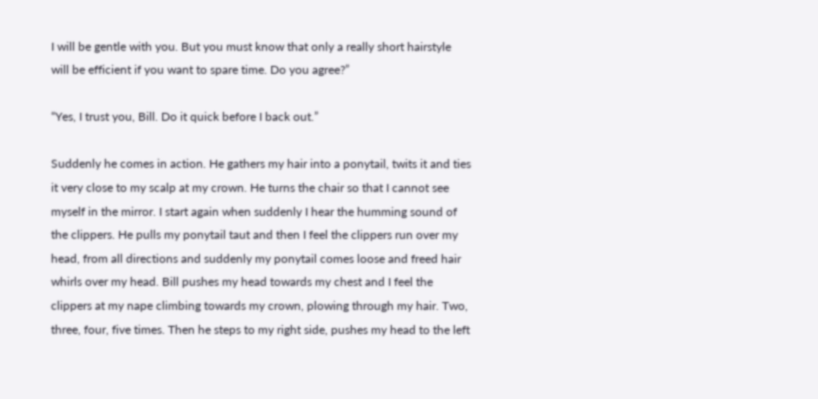I will be gentle with you. But you must know that only a really short hairstyle will be efficient if you want to spare time. Do you agree?”

“Yes, I trust you, Bill. Do it quick before I back out.”

Suddenly he comes in action. He gathers my hair into a ponytail, twits it and ties it very close to my scalp at my crown. He turns the chair so that I cannot see myself in the mirror. I start again when suddenly I hear the humming sound of the clippers. He pulls my ponytail taut and then I feel the clippers run over my head, from all directions and suddenly my ponytail comes loose and freed hair whirls over my head. Bill pushes my head towards my chest and I feel the clippers at my nape climbing towards my crown, plowing through my hair. Two, three, four, five times. Then he steps to my right side, pushes my head to the left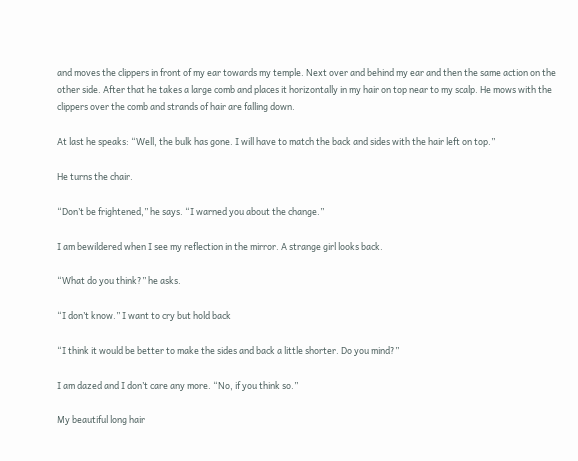and moves the clippers in front of my ear towards my temple. Next over and behind my ear and then the same action on the other side. After that he takes a large comb and places it horizontally in my hair on top near to my scalp. He mows with the clippers over the comb and strands of hair are falling down.

At last he speaks: “Well, the bulk has gone. I will have to match the back and sides with the hair left on top.”

He turns the chair.

“Don’t be frightened,” he says. “I warned you about the change.”

I am bewildered when I see my reflection in the mirror. A strange girl looks back.

“What do you think?” he asks.

“I don’t know.” I want to cry but hold back

“I think it would be better to make the sides and back a little shorter. Do you mind?”

I am dazed and I don’t care any more. “No, if you think so.”

My beautiful long hair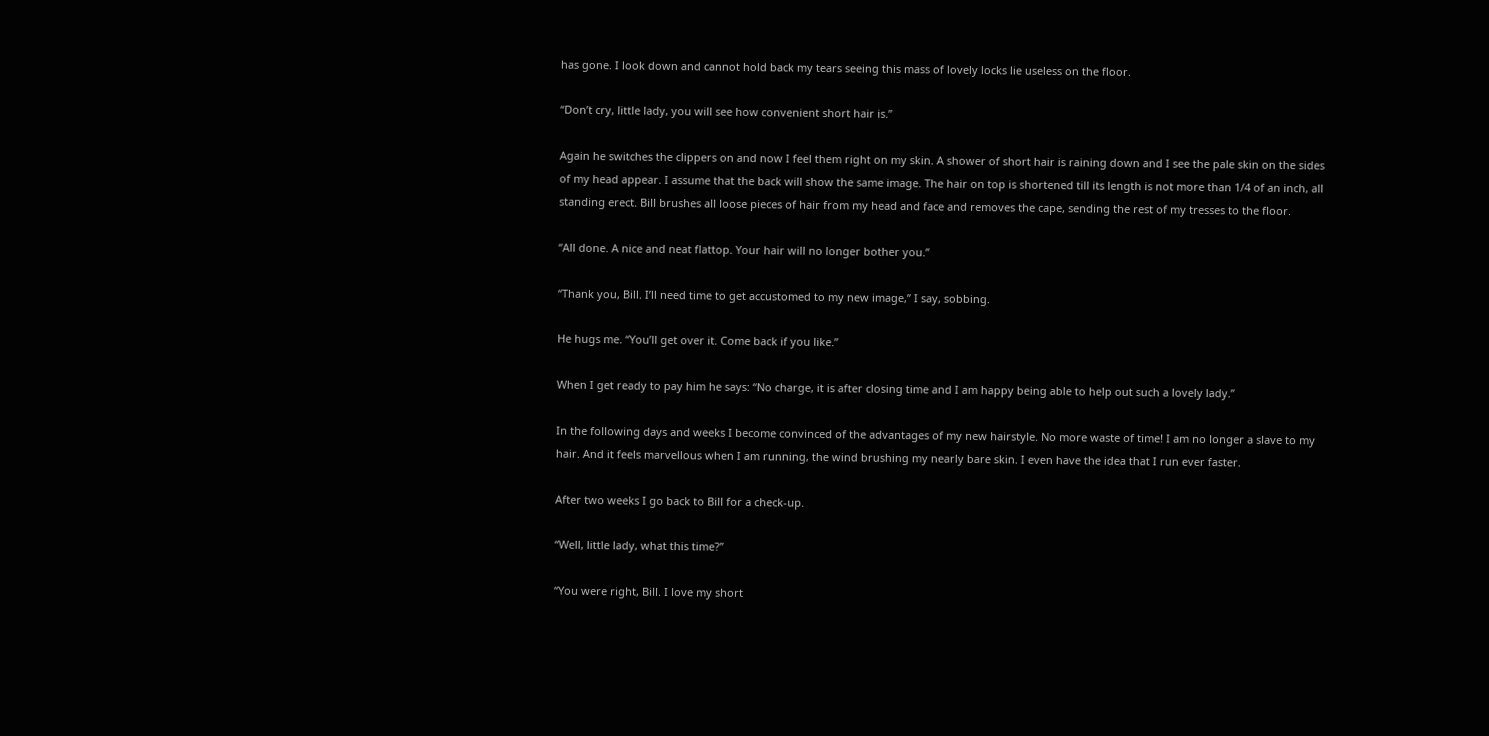has gone. I look down and cannot hold back my tears seeing this mass of lovely locks lie useless on the floor.

“Don’t cry, little lady, you will see how convenient short hair is.”

Again he switches the clippers on and now I feel them right on my skin. A shower of short hair is raining down and I see the pale skin on the sides of my head appear. I assume that the back will show the same image. The hair on top is shortened till its length is not more than 1/4 of an inch, all standing erect. Bill brushes all loose pieces of hair from my head and face and removes the cape, sending the rest of my tresses to the floor.

“All done. A nice and neat flattop. Your hair will no longer bother you.”

“Thank you, Bill. I’ll need time to get accustomed to my new image,” I say, sobbing.

He hugs me. “You’ll get over it. Come back if you like.”

When I get ready to pay him he says: “No charge, it is after closing time and I am happy being able to help out such a lovely lady.”

In the following days and weeks I become convinced of the advantages of my new hairstyle. No more waste of time! I am no longer a slave to my hair. And it feels marvellous when I am running, the wind brushing my nearly bare skin. I even have the idea that I run ever faster.

After two weeks I go back to Bill for a check-up.

“Well, little lady, what this time?”

“You were right, Bill. I love my short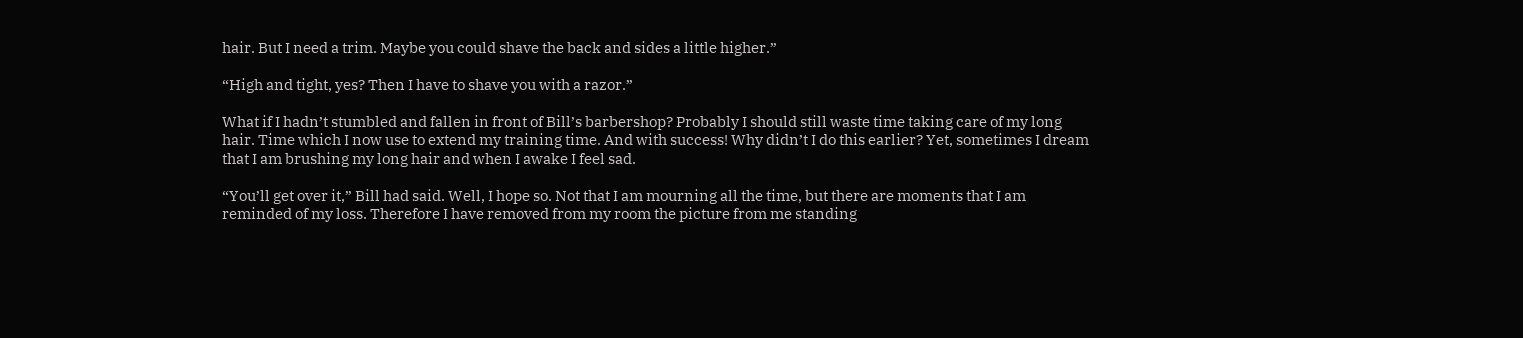hair. But I need a trim. Maybe you could shave the back and sides a little higher.”

“High and tight, yes? Then I have to shave you with a razor.”

What if I hadn’t stumbled and fallen in front of Bill’s barbershop? Probably I should still waste time taking care of my long hair. Time which I now use to extend my training time. And with success! Why didn’t I do this earlier? Yet, sometimes I dream that I am brushing my long hair and when I awake I feel sad.

“You’ll get over it,” Bill had said. Well, I hope so. Not that I am mourning all the time, but there are moments that I am reminded of my loss. Therefore I have removed from my room the picture from me standing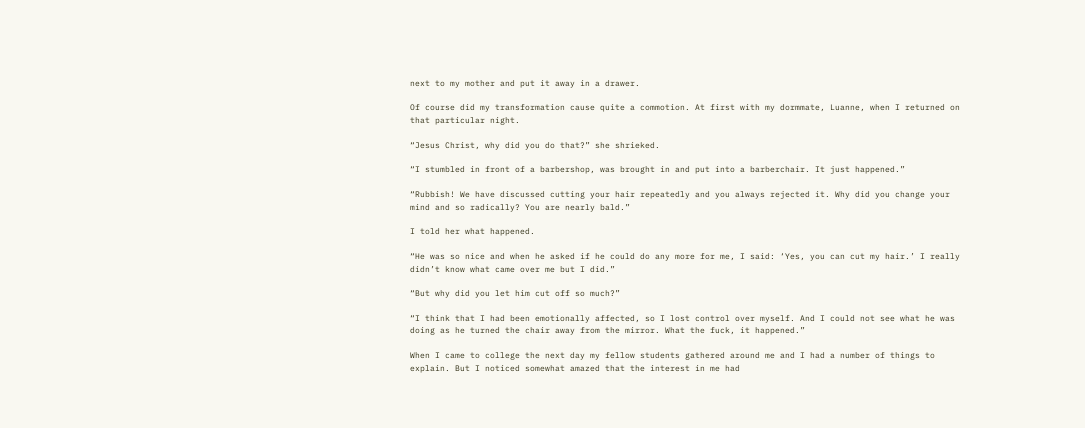next to my mother and put it away in a drawer.

Of course did my transformation cause quite a commotion. At first with my dormmate, Luanne, when I returned on that particular night.

“Jesus Christ, why did you do that?” she shrieked.

“I stumbled in front of a barbershop, was brought in and put into a barberchair. It just happened.”

“Rubbish! We have discussed cutting your hair repeatedly and you always rejected it. Why did you change your mind and so radically? You are nearly bald.”

I told her what happened.

“He was so nice and when he asked if he could do any more for me, I said: ‘Yes, you can cut my hair.’ I really didn’t know what came over me but I did.”

“But why did you let him cut off so much?”

“I think that I had been emotionally affected, so I lost control over myself. And I could not see what he was doing as he turned the chair away from the mirror. What the fuck, it happened.”

When I came to college the next day my fellow students gathered around me and I had a number of things to explain. But I noticed somewhat amazed that the interest in me had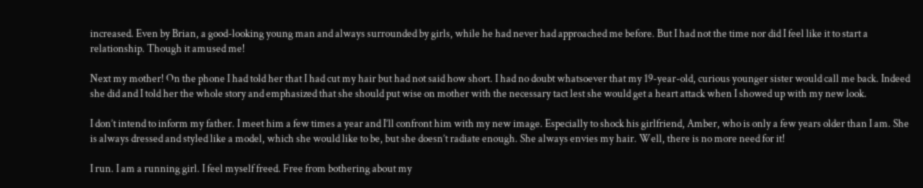increased. Even by Brian, a good-looking young man and always surrounded by girls, while he had never had approached me before. But I had not the time nor did I feel like it to start a relationship. Though it amused me!

Next my mother! On the phone I had told her that I had cut my hair but had not said how short. I had no doubt whatsoever that my 19-year-old, curious younger sister would call me back. Indeed she did and I told her the whole story and emphasized that she should put wise on mother with the necessary tact lest she would get a heart attack when I showed up with my new look.

I don’t intend to inform my father. I meet him a few times a year and I’ll confront him with my new image. Especially to shock his girlfriend, Amber, who is only a few years older than I am. She is always dressed and styled like a model, which she would like to be, but she doesn’t radiate enough. She always envies my hair. Well, there is no more need for it!

I run. I am a running girl. I feel myself freed. Free from bothering about my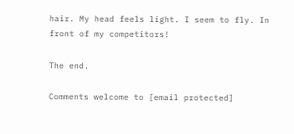hair. My head feels light. I seem to fly. In front of my competitors!

The end.

Comments welcome to [email protected]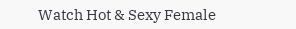Watch Hot & Sexy Female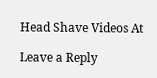Head Shave Videos At

Leave a Reply